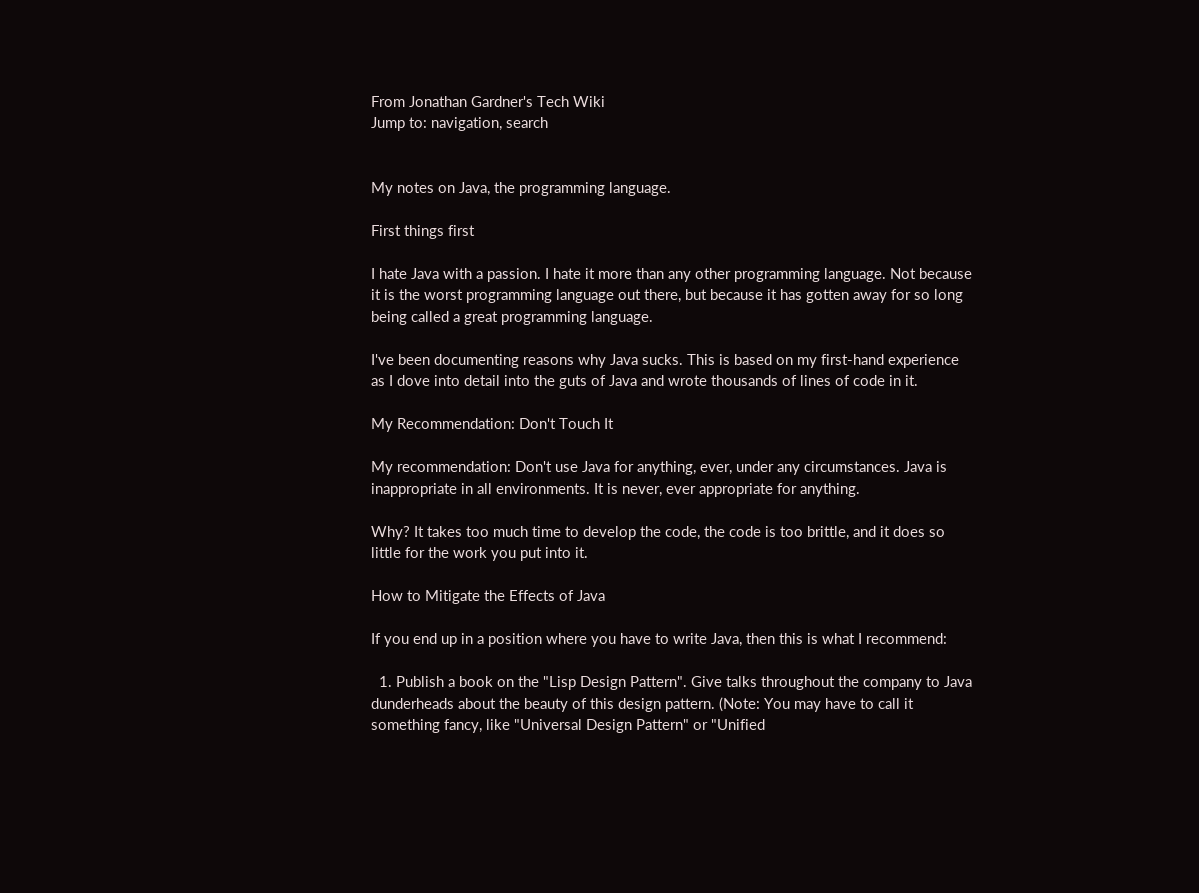From Jonathan Gardner's Tech Wiki
Jump to: navigation, search


My notes on Java, the programming language.

First things first

I hate Java with a passion. I hate it more than any other programming language. Not because it is the worst programming language out there, but because it has gotten away for so long being called a great programming language.

I've been documenting reasons why Java sucks. This is based on my first-hand experience as I dove into detail into the guts of Java and wrote thousands of lines of code in it.

My Recommendation: Don't Touch It

My recommendation: Don't use Java for anything, ever, under any circumstances. Java is inappropriate in all environments. It is never, ever appropriate for anything.

Why? It takes too much time to develop the code, the code is too brittle, and it does so little for the work you put into it.

How to Mitigate the Effects of Java

If you end up in a position where you have to write Java, then this is what I recommend:

  1. Publish a book on the "Lisp Design Pattern". Give talks throughout the company to Java dunderheads about the beauty of this design pattern. (Note: You may have to call it something fancy, like "Universal Design Pattern" or "Unified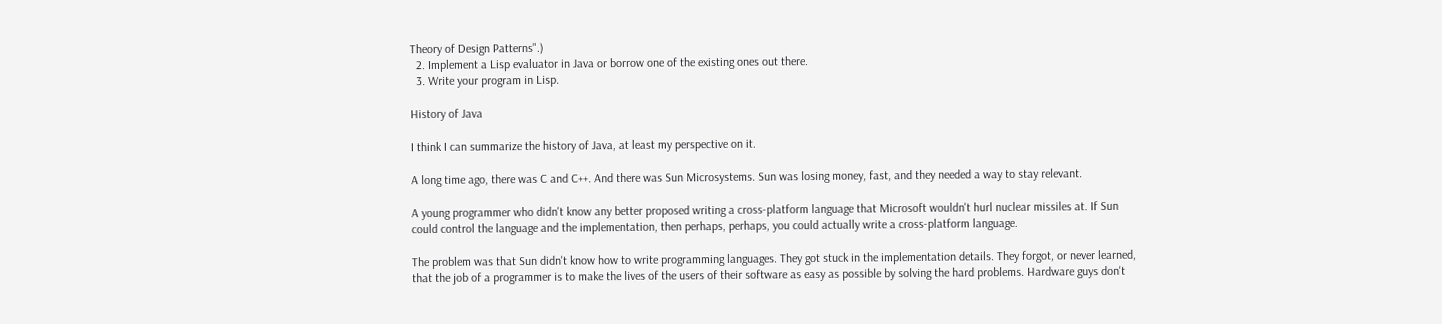Theory of Design Patterns".)
  2. Implement a Lisp evaluator in Java or borrow one of the existing ones out there.
  3. Write your program in Lisp.

History of Java

I think I can summarize the history of Java, at least my perspective on it.

A long time ago, there was C and C++. And there was Sun Microsystems. Sun was losing money, fast, and they needed a way to stay relevant.

A young programmer who didn't know any better proposed writing a cross-platform language that Microsoft wouldn't hurl nuclear missiles at. If Sun could control the language and the implementation, then perhaps, perhaps, you could actually write a cross-platform language.

The problem was that Sun didn't know how to write programming languages. They got stuck in the implementation details. They forgot, or never learned, that the job of a programmer is to make the lives of the users of their software as easy as possible by solving the hard problems. Hardware guys don't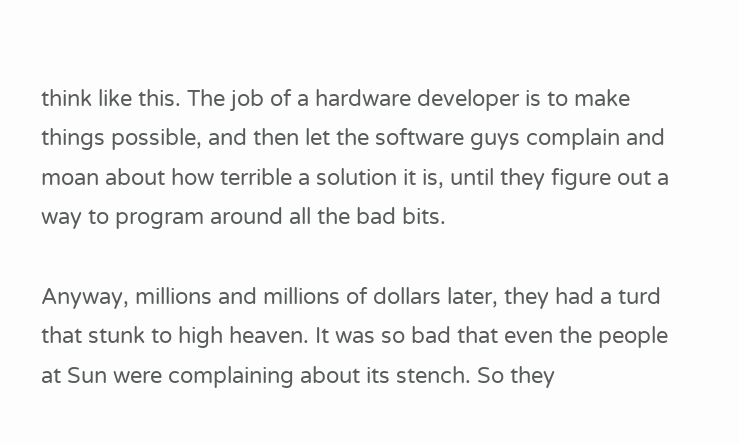think like this. The job of a hardware developer is to make things possible, and then let the software guys complain and moan about how terrible a solution it is, until they figure out a way to program around all the bad bits.

Anyway, millions and millions of dollars later, they had a turd that stunk to high heaven. It was so bad that even the people at Sun were complaining about its stench. So they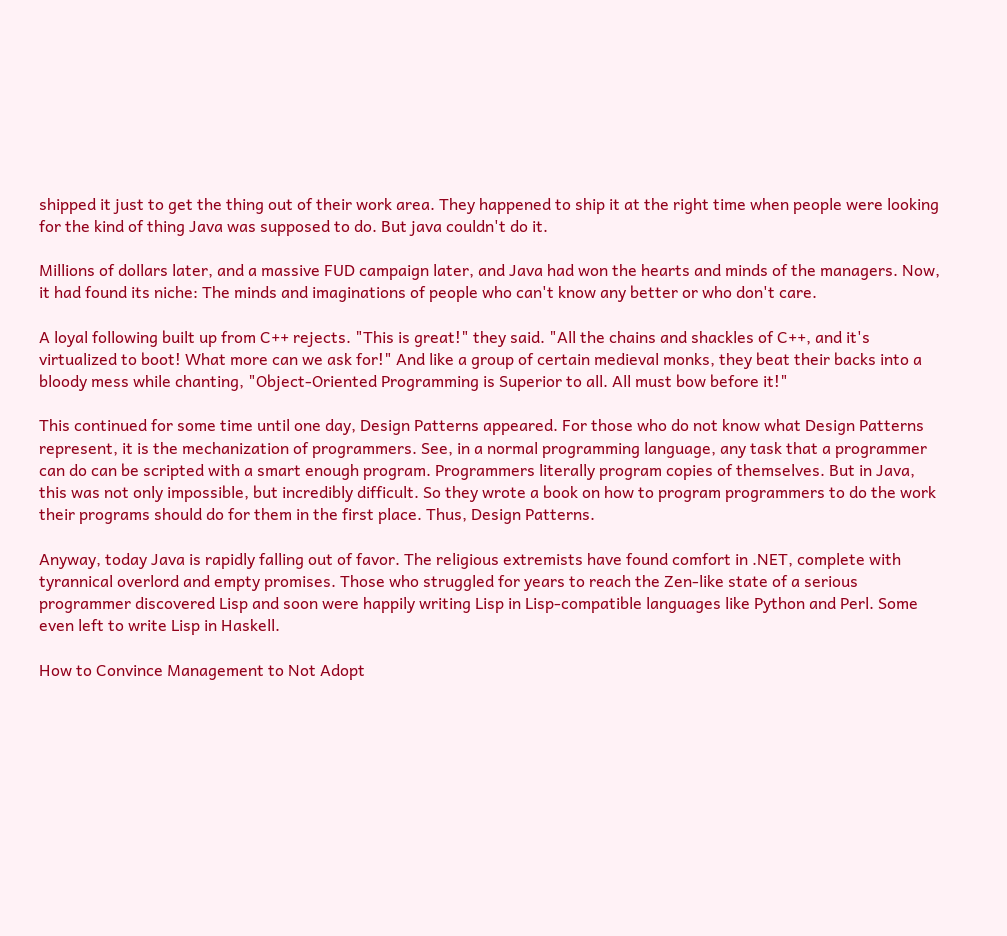shipped it just to get the thing out of their work area. They happened to ship it at the right time when people were looking for the kind of thing Java was supposed to do. But java couldn't do it.

Millions of dollars later, and a massive FUD campaign later, and Java had won the hearts and minds of the managers. Now, it had found its niche: The minds and imaginations of people who can't know any better or who don't care.

A loyal following built up from C++ rejects. "This is great!" they said. "All the chains and shackles of C++, and it's virtualized to boot! What more can we ask for!" And like a group of certain medieval monks, they beat their backs into a bloody mess while chanting, "Object-Oriented Programming is Superior to all. All must bow before it!"

This continued for some time until one day, Design Patterns appeared. For those who do not know what Design Patterns represent, it is the mechanization of programmers. See, in a normal programming language, any task that a programmer can do can be scripted with a smart enough program. Programmers literally program copies of themselves. But in Java, this was not only impossible, but incredibly difficult. So they wrote a book on how to program programmers to do the work their programs should do for them in the first place. Thus, Design Patterns.

Anyway, today Java is rapidly falling out of favor. The religious extremists have found comfort in .NET, complete with tyrannical overlord and empty promises. Those who struggled for years to reach the Zen-like state of a serious programmer discovered Lisp and soon were happily writing Lisp in Lisp-compatible languages like Python and Perl. Some even left to write Lisp in Haskell.

How to Convince Management to Not Adopt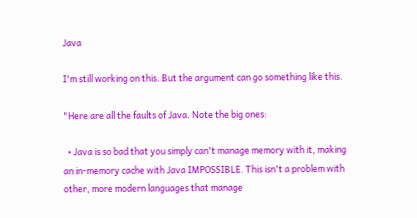Java

I'm still working on this. But the argument can go something like this.

"Here are all the faults of Java. Note the big ones:

  • Java is so bad that you simply can't manage memory with it, making an in-memory cache with Java IMPOSSIBLE. This isn't a problem with other, more modern languages that manage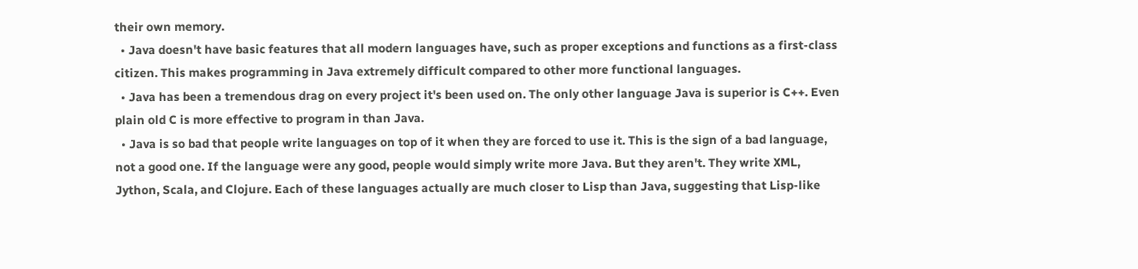their own memory.
  • Java doesn't have basic features that all modern languages have, such as proper exceptions and functions as a first-class citizen. This makes programming in Java extremely difficult compared to other more functional languages.
  • Java has been a tremendous drag on every project it's been used on. The only other language Java is superior is C++. Even plain old C is more effective to program in than Java.
  • Java is so bad that people write languages on top of it when they are forced to use it. This is the sign of a bad language, not a good one. If the language were any good, people would simply write more Java. But they aren't. They write XML, Jython, Scala, and Clojure. Each of these languages actually are much closer to Lisp than Java, suggesting that Lisp-like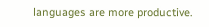languages are more productive.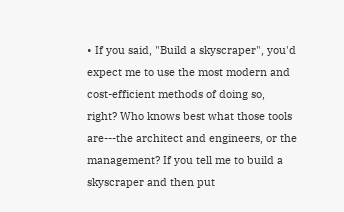• If you said, "Build a skyscraper", you'd expect me to use the most modern and cost-efficient methods of doing so, right? Who knows best what those tools are---the architect and engineers, or the management? If you tell me to build a skyscraper and then put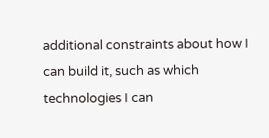additional constraints about how I can build it, such as which technologies I can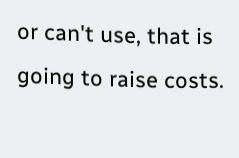or can't use, that is going to raise costs.